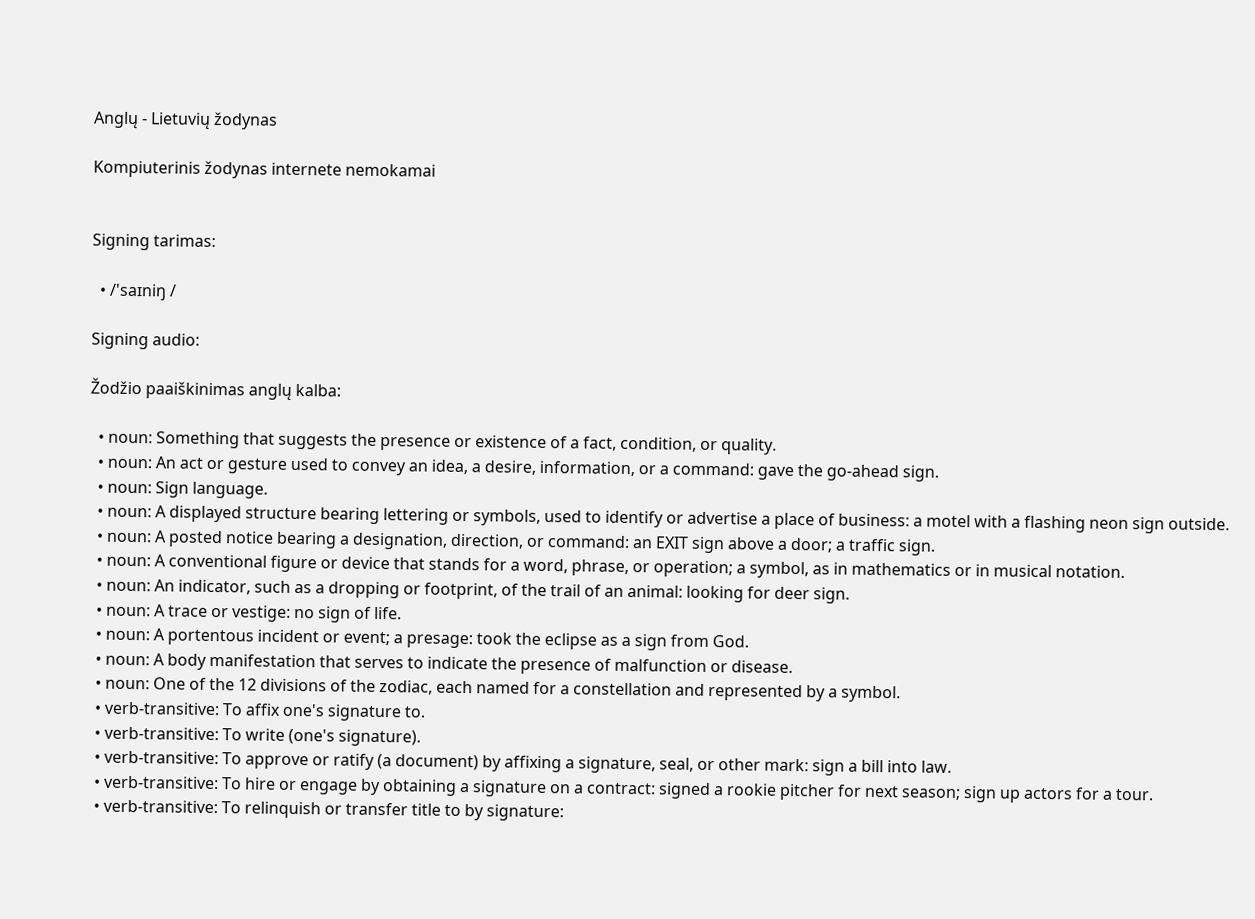Anglų - Lietuvių žodynas

Kompiuterinis žodynas internete nemokamai


Signing tarimas:

  • /'saɪniŋ /

Signing audio:

Žodžio paaiškinimas anglų kalba:

  • noun: Something that suggests the presence or existence of a fact, condition, or quality.
  • noun: An act or gesture used to convey an idea, a desire, information, or a command: gave the go-ahead sign.
  • noun: Sign language.
  • noun: A displayed structure bearing lettering or symbols, used to identify or advertise a place of business: a motel with a flashing neon sign outside.
  • noun: A posted notice bearing a designation, direction, or command: an EXIT sign above a door; a traffic sign.
  • noun: A conventional figure or device that stands for a word, phrase, or operation; a symbol, as in mathematics or in musical notation.
  • noun: An indicator, such as a dropping or footprint, of the trail of an animal: looking for deer sign.
  • noun: A trace or vestige: no sign of life.
  • noun: A portentous incident or event; a presage: took the eclipse as a sign from God.
  • noun: A body manifestation that serves to indicate the presence of malfunction or disease.
  • noun: One of the 12 divisions of the zodiac, each named for a constellation and represented by a symbol.
  • verb-transitive: To affix one's signature to.
  • verb-transitive: To write (one's signature).
  • verb-transitive: To approve or ratify (a document) by affixing a signature, seal, or other mark: sign a bill into law.
  • verb-transitive: To hire or engage by obtaining a signature on a contract: signed a rookie pitcher for next season; sign up actors for a tour.
  • verb-transitive: To relinquish or transfer title to by signature: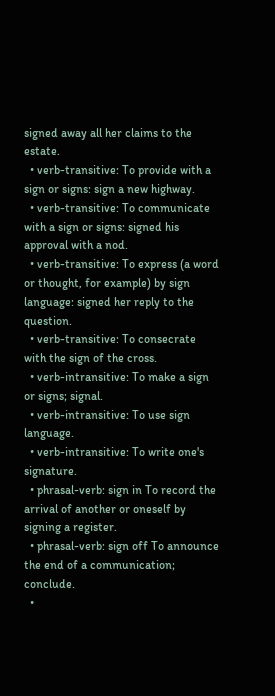signed away all her claims to the estate.
  • verb-transitive: To provide with a sign or signs: sign a new highway.
  • verb-transitive: To communicate with a sign or signs: signed his approval with a nod.
  • verb-transitive: To express (a word or thought, for example) by sign language: signed her reply to the question.
  • verb-transitive: To consecrate with the sign of the cross.
  • verb-intransitive: To make a sign or signs; signal.
  • verb-intransitive: To use sign language.
  • verb-intransitive: To write one's signature.
  • phrasal-verb: sign in To record the arrival of another or oneself by signing a register.
  • phrasal-verb: sign off To announce the end of a communication; conclude.
  •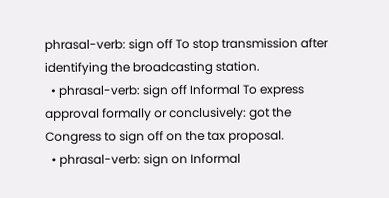phrasal-verb: sign off To stop transmission after identifying the broadcasting station.
  • phrasal-verb: sign off Informal To express approval formally or conclusively: got the Congress to sign off on the tax proposal.
  • phrasal-verb: sign on Informal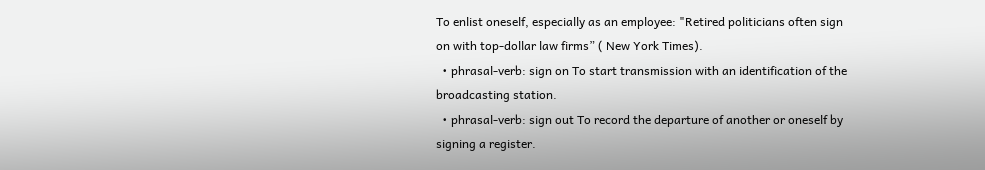To enlist oneself, especially as an employee: "Retired politicians often sign on with top-dollar law firms” ( New York Times).
  • phrasal-verb: sign on To start transmission with an identification of the broadcasting station.
  • phrasal-verb: sign out To record the departure of another or oneself by signing a register.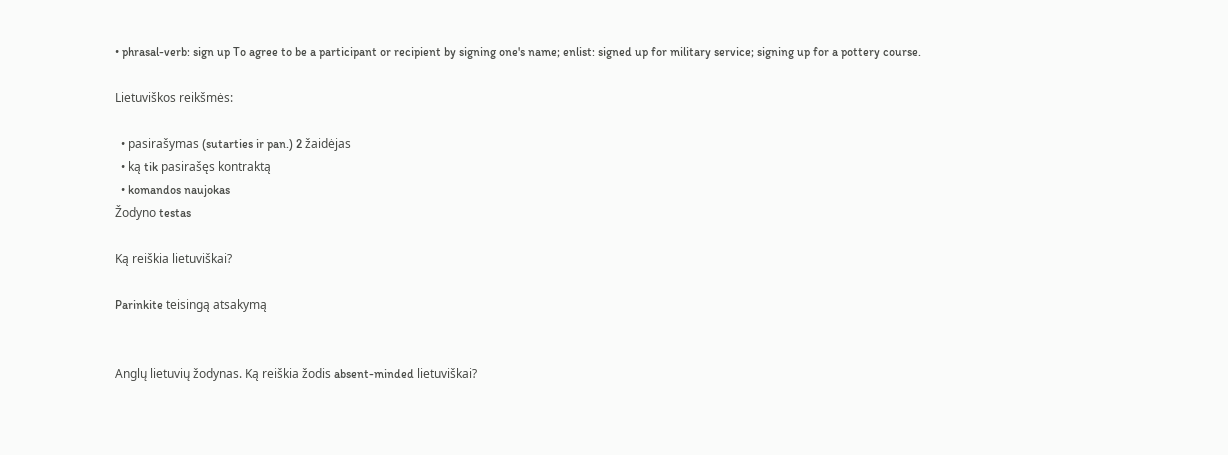• phrasal-verb: sign up To agree to be a participant or recipient by signing one's name; enlist: signed up for military service; signing up for a pottery course.

Lietuviškos reikšmės:

  • pasirašymas (sutarties ir pan.) 2 žaidėjas
  • ką tik pasirašęs kontraktą
  • komandos naujokas
Žodyno testas

Ką reiškia lietuviškai?

Parinkite teisingą atsakymą


Anglų lietuvių žodynas. Ką reiškia žodis absent-minded lietuviškai?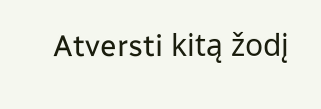Atversti kitą žodį